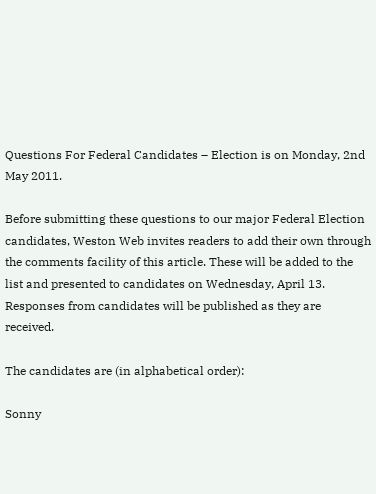Questions For Federal Candidates – Election is on Monday, 2nd May 2011.

Before submitting these questions to our major Federal Election candidates, Weston Web invites readers to add their own through the comments facility of this article. These will be added to the list and presented to candidates on Wednesday, April 13. Responses from candidates will be published as they are received.

The candidates are (in alphabetical order):

Sonny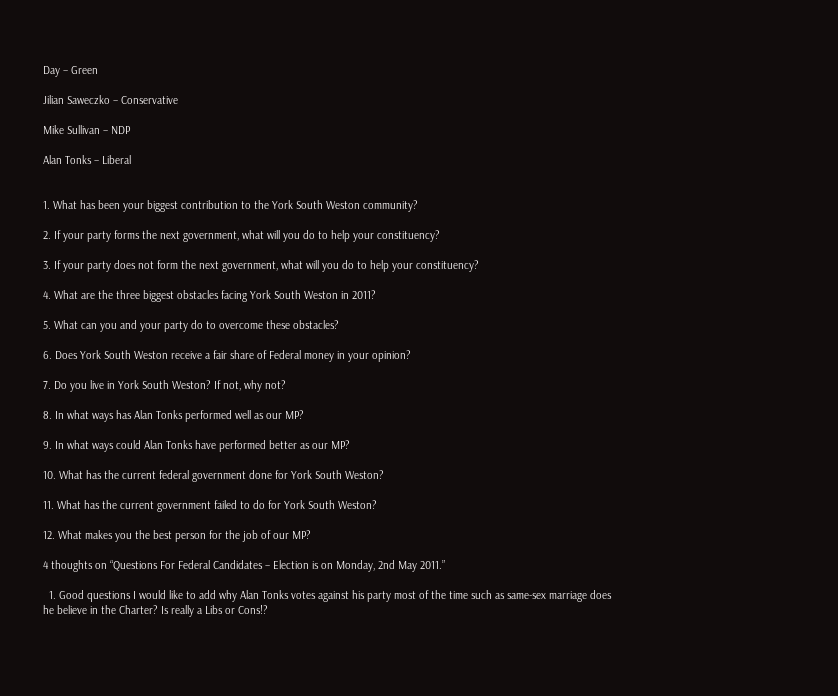Day – Green

Jilian Saweczko – Conservative

Mike Sullivan – NDP

Alan Tonks – Liberal


1. What has been your biggest contribution to the York South Weston community?

2. If your party forms the next government, what will you do to help your constituency?

3. If your party does not form the next government, what will you do to help your constituency?

4. What are the three biggest obstacles facing York South Weston in 2011?

5. What can you and your party do to overcome these obstacles?

6. Does York South Weston receive a fair share of Federal money in your opinion?

7. Do you live in York South Weston? If not, why not?

8. In what ways has Alan Tonks performed well as our MP?

9. In what ways could Alan Tonks have performed better as our MP?

10. What has the current federal government done for York South Weston?

11. What has the current government failed to do for York South Weston?

12. What makes you the best person for the job of our MP?

4 thoughts on “Questions For Federal Candidates – Election is on Monday, 2nd May 2011.”

  1. Good questions I would like to add why Alan Tonks votes against his party most of the time such as same-sex marriage does he believe in the Charter? Is really a Libs or Cons!?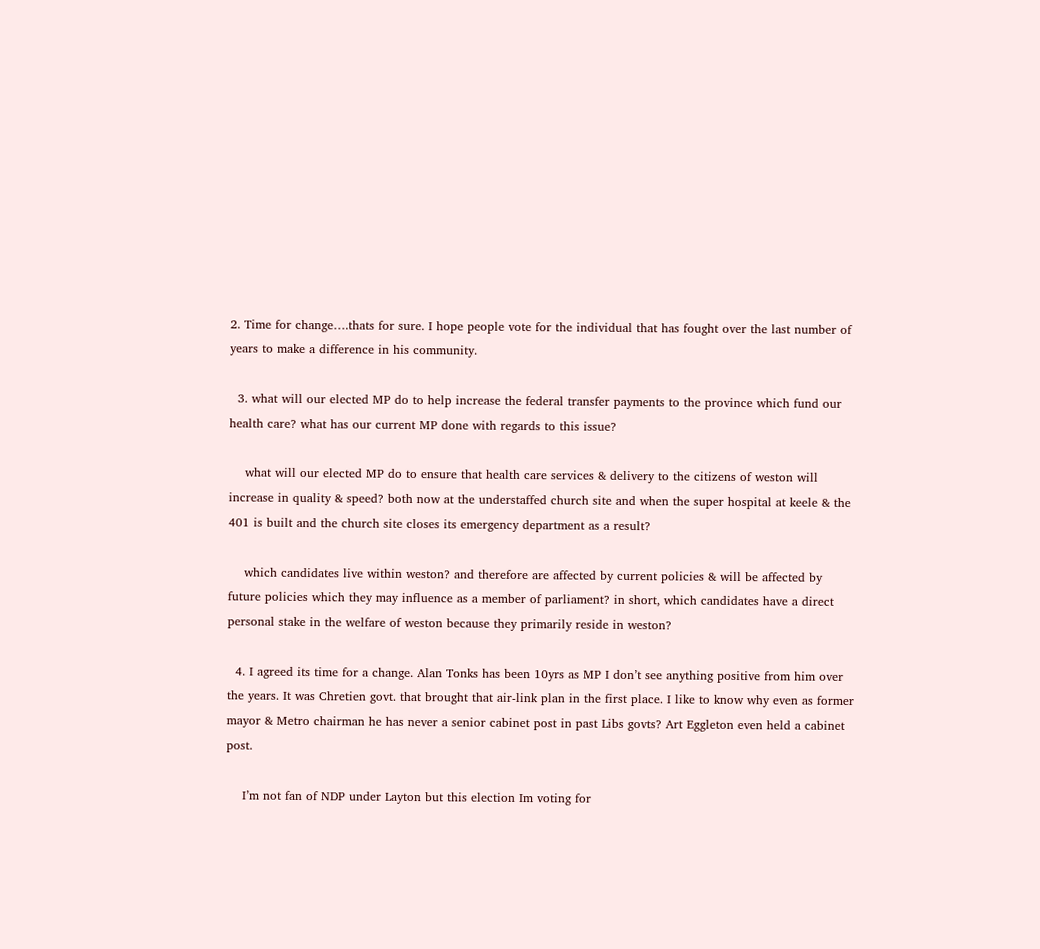2. Time for change….thats for sure. I hope people vote for the individual that has fought over the last number of years to make a difference in his community.

  3. what will our elected MP do to help increase the federal transfer payments to the province which fund our health care? what has our current MP done with regards to this issue?

    what will our elected MP do to ensure that health care services & delivery to the citizens of weston will increase in quality & speed? both now at the understaffed church site and when the super hospital at keele & the 401 is built and the church site closes its emergency department as a result?

    which candidates live within weston? and therefore are affected by current policies & will be affected by future policies which they may influence as a member of parliament? in short, which candidates have a direct personal stake in the welfare of weston because they primarily reside in weston?

  4. I agreed its time for a change. Alan Tonks has been 10yrs as MP I don’t see anything positive from him over the years. It was Chretien govt. that brought that air-link plan in the first place. I like to know why even as former mayor & Metro chairman he has never a senior cabinet post in past Libs govts? Art Eggleton even held a cabinet post.

    I’m not fan of NDP under Layton but this election Im voting for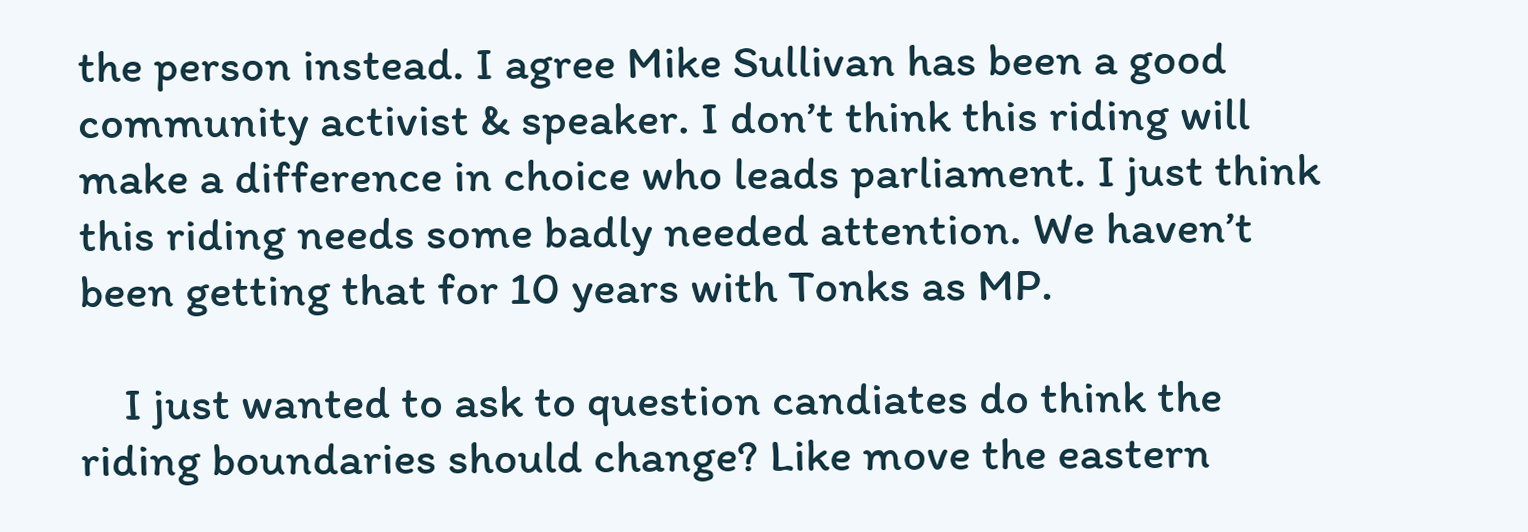the person instead. I agree Mike Sullivan has been a good community activist & speaker. I don’t think this riding will make a difference in choice who leads parliament. I just think this riding needs some badly needed attention. We haven’t been getting that for 10 years with Tonks as MP.

    I just wanted to ask to question candiates do think the riding boundaries should change? Like move the eastern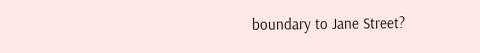boundary to Jane Street?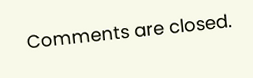Comments are closed.